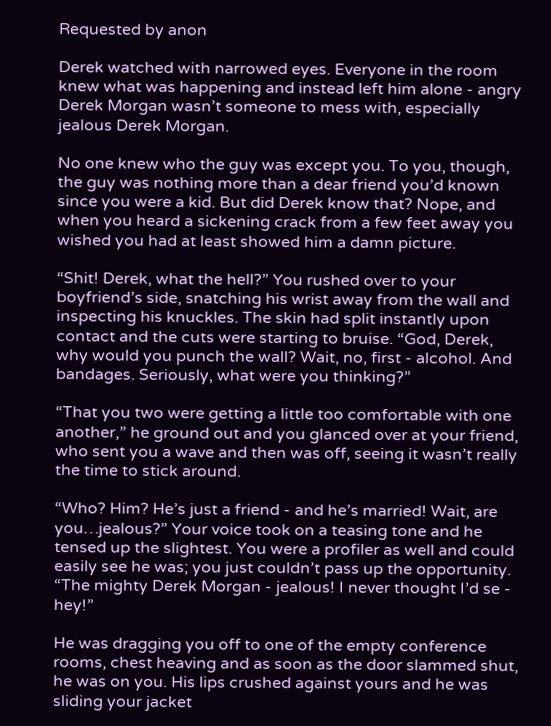Requested by anon

Derek watched with narrowed eyes. Everyone in the room knew what was happening and instead left him alone - angry Derek Morgan wasn’t someone to mess with, especially jealous Derek Morgan.

No one knew who the guy was except you. To you, though, the guy was nothing more than a dear friend you’d known since you were a kid. But did Derek know that? Nope, and when you heard a sickening crack from a few feet away you wished you had at least showed him a damn picture.

“Shit! Derek, what the hell?” You rushed over to your boyfriend’s side, snatching his wrist away from the wall and inspecting his knuckles. The skin had split instantly upon contact and the cuts were starting to bruise. “God, Derek, why would you punch the wall? Wait, no, first - alcohol. And bandages. Seriously, what were you thinking?”

“That you two were getting a little too comfortable with one another,” he ground out and you glanced over at your friend, who sent you a wave and then was off, seeing it wasn’t really the time to stick around.

“Who? Him? He’s just a friend - and he’s married! Wait, are you…jealous?” Your voice took on a teasing tone and he tensed up the slightest. You were a profiler as well and could easily see he was; you just couldn’t pass up the opportunity. “The mighty Derek Morgan - jealous! I never thought I’d se - hey!”

He was dragging you off to one of the empty conference rooms, chest heaving and as soon as the door slammed shut, he was on you. His lips crushed against yours and he was sliding your jacket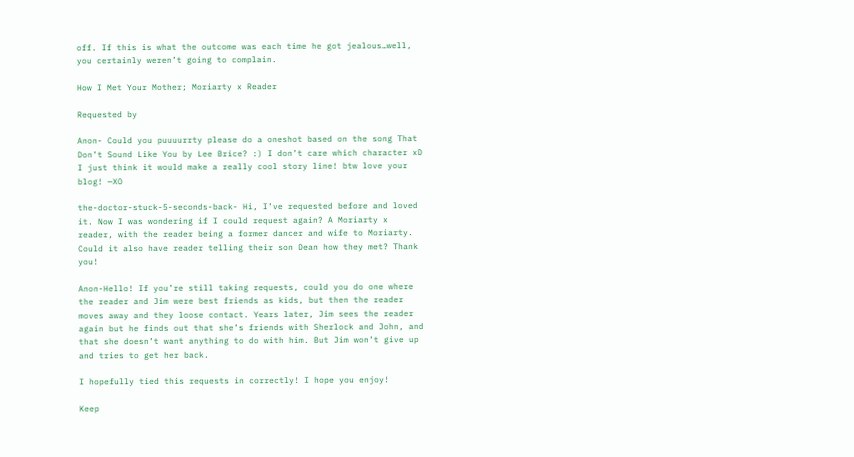off. If this is what the outcome was each time he got jealous…well, you certainly weren’t going to complain.

How I Met Your Mother; Moriarty x Reader

Requested by

Anon- Could you puuuurrty please do a oneshot based on the song That Don’t Sound Like You by Lee Brice? :) I don’t care which character xD I just think it would make a really cool story line! btw love your blog! —XO

the-doctor-stuck-5-seconds-back- Hi, I’ve requested before and loved it. Now I was wondering if I could request again? A Moriarty x reader, with the reader being a former dancer and wife to Moriarty. Could it also have reader telling their son Dean how they met? Thank you!

Anon-Hello! If you’re still taking requests, could you do one where the reader and Jim were best friends as kids, but then the reader moves away and they loose contact. Years later, Jim sees the reader again but he finds out that she’s friends with Sherlock and John, and that she doesn’t want anything to do with him. But Jim won’t give up and tries to get her back.

I hopefully tied this requests in correctly! I hope you enjoy!

Keep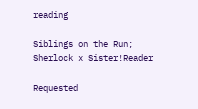reading

Siblings on the Run; Sherlock x Sister!Reader

Requested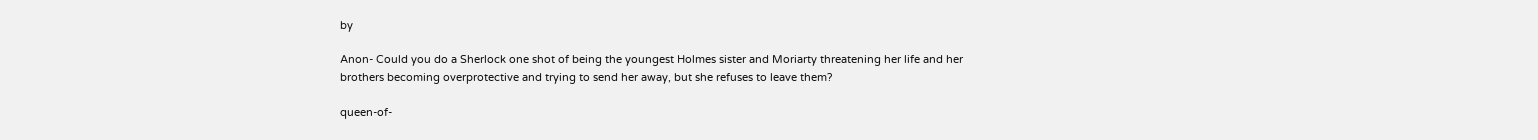by

Anon- Could you do a Sherlock one shot of being the youngest Holmes sister and Moriarty threatening her life and her brothers becoming overprotective and trying to send her away, but she refuses to leave them?

queen-of-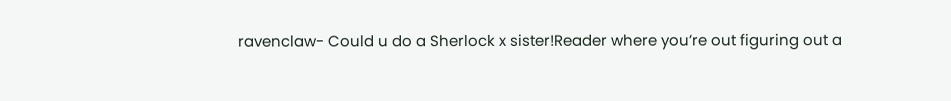ravenclaw- Could u do a Sherlock x sister!Reader where you’re out figuring out a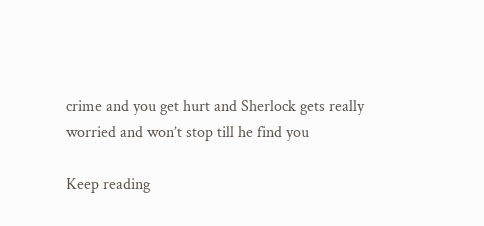crime and you get hurt and Sherlock gets really worried and won’t stop till he find you

Keep reading